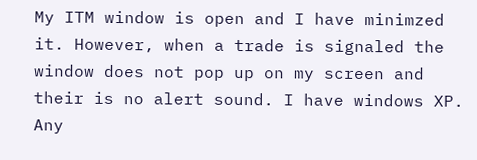My ITM window is open and I have minimzed it. However, when a trade is signaled the window does not pop up on my screen and their is no alert sound. I have windows XP. Any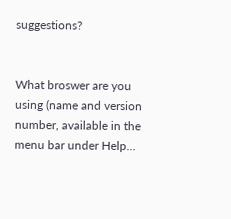suggestions?


What broswer are you using (name and version number, available in the menu bar under Help…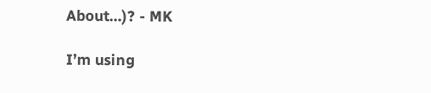About…)? - MK

I’m using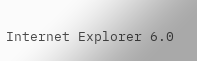Internet Explorer 6.0